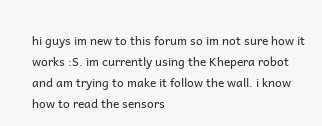hi guys im new to this forum so im not sure how it works :S. im currently using the Khepera robot and am trying to make it follow the wall. i know how to read the sensors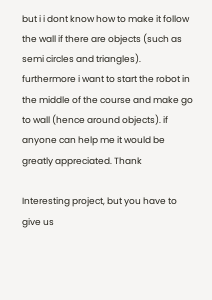but i i dont know how to make it follow the wall if there are objects (such as semi circles and triangles). furthermore i want to start the robot in the middle of the course and make go to wall (hence around objects). if anyone can help me it would be greatly appreciated. Thank

Interesting project, but you have to give us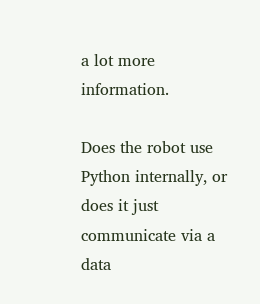a lot more information.

Does the robot use Python internally, or does it just communicate via a data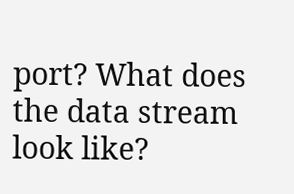port? What does the data stream look like?